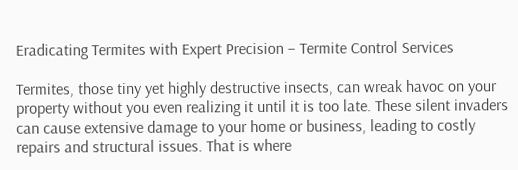Eradicating Termites with Expert Precision – Termite Control Services

Termites, those tiny yet highly destructive insects, can wreak havoc on your property without you even realizing it until it is too late. These silent invaders can cause extensive damage to your home or business, leading to costly repairs and structural issues. That is where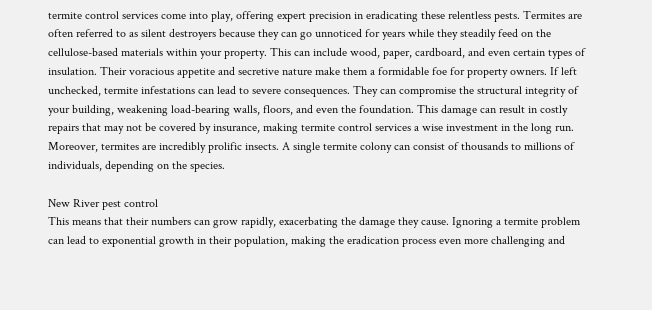termite control services come into play, offering expert precision in eradicating these relentless pests. Termites are often referred to as silent destroyers because they can go unnoticed for years while they steadily feed on the cellulose-based materials within your property. This can include wood, paper, cardboard, and even certain types of insulation. Their voracious appetite and secretive nature make them a formidable foe for property owners. If left unchecked, termite infestations can lead to severe consequences. They can compromise the structural integrity of your building, weakening load-bearing walls, floors, and even the foundation. This damage can result in costly repairs that may not be covered by insurance, making termite control services a wise investment in the long run. Moreover, termites are incredibly prolific insects. A single termite colony can consist of thousands to millions of individuals, depending on the species.

New River pest control
This means that their numbers can grow rapidly, exacerbating the damage they cause. Ignoring a termite problem can lead to exponential growth in their population, making the eradication process even more challenging and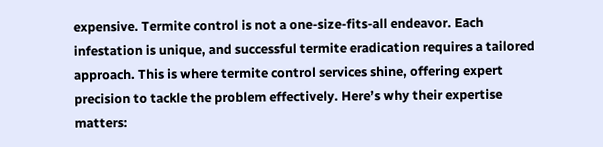expensive. Termite control is not a one-size-fits-all endeavor. Each infestation is unique, and successful termite eradication requires a tailored approach. This is where termite control services shine, offering expert precision to tackle the problem effectively. Here’s why their expertise matters: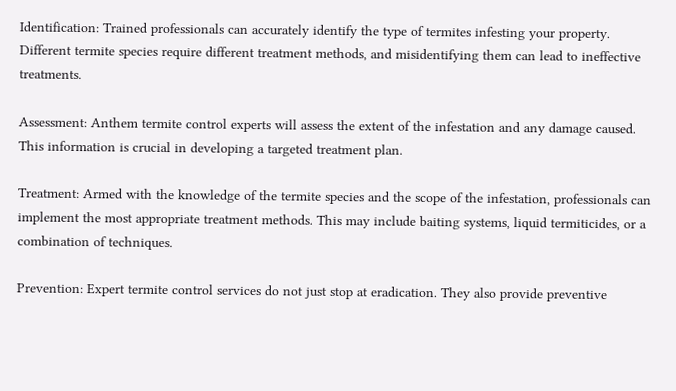Identification: Trained professionals can accurately identify the type of termites infesting your property. Different termite species require different treatment methods, and misidentifying them can lead to ineffective treatments.

Assessment: Anthem termite control experts will assess the extent of the infestation and any damage caused. This information is crucial in developing a targeted treatment plan.

Treatment: Armed with the knowledge of the termite species and the scope of the infestation, professionals can implement the most appropriate treatment methods. This may include baiting systems, liquid termiticides, or a combination of techniques.

Prevention: Expert termite control services do not just stop at eradication. They also provide preventive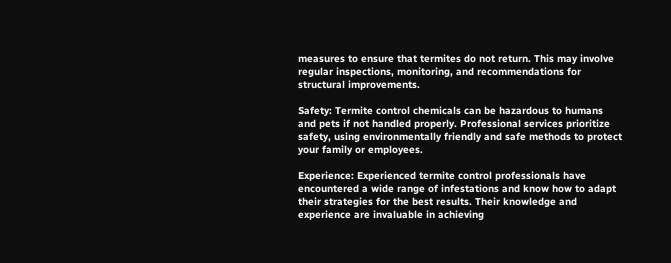measures to ensure that termites do not return. This may involve regular inspections, monitoring, and recommendations for structural improvements.

Safety: Termite control chemicals can be hazardous to humans and pets if not handled properly. Professional services prioritize safety, using environmentally friendly and safe methods to protect your family or employees.

Experience: Experienced termite control professionals have encountered a wide range of infestations and know how to adapt their strategies for the best results. Their knowledge and experience are invaluable in achieving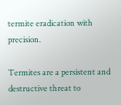termite eradication with precision.

Termites are a persistent and destructive threat to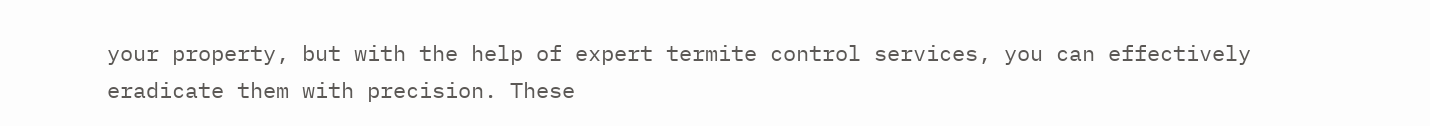your property, but with the help of expert termite control services, you can effectively eradicate them with precision. These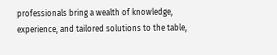professionals bring a wealth of knowledge, experience, and tailored solutions to the table,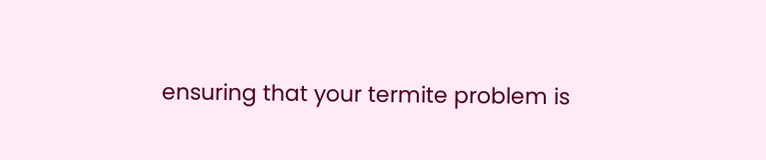ensuring that your termite problem is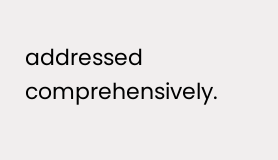addressed comprehensively.